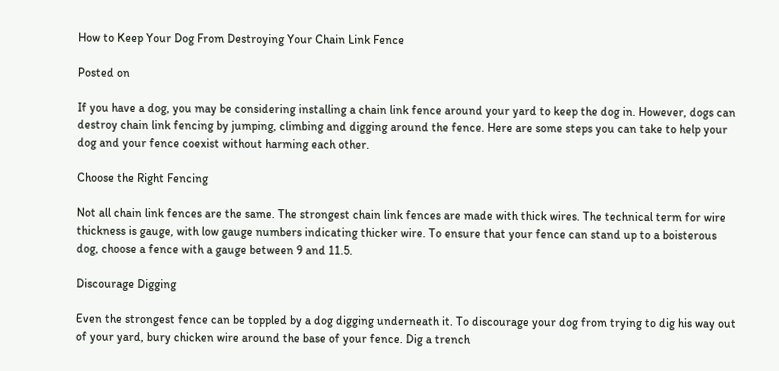How to Keep Your Dog From Destroying Your Chain Link Fence

Posted on

If you have a dog, you may be considering installing a chain link fence around your yard to keep the dog in. However, dogs can destroy chain link fencing by jumping, climbing and digging around the fence. Here are some steps you can take to help your dog and your fence coexist without harming each other.

Choose the Right Fencing

Not all chain link fences are the same. The strongest chain link fences are made with thick wires. The technical term for wire thickness is gauge, with low gauge numbers indicating thicker wire. To ensure that your fence can stand up to a boisterous dog, choose a fence with a gauge between 9 and 11.5.

Discourage Digging

Even the strongest fence can be toppled by a dog digging underneath it. To discourage your dog from trying to dig his way out of your yard, bury chicken wire around the base of your fence. Dig a trench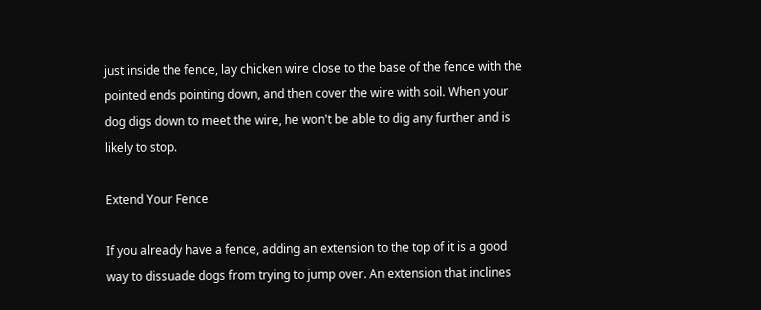just inside the fence, lay chicken wire close to the base of the fence with the pointed ends pointing down, and then cover the wire with soil. When your dog digs down to meet the wire, he won't be able to dig any further and is likely to stop.

Extend Your Fence

If you already have a fence, adding an extension to the top of it is a good way to dissuade dogs from trying to jump over. An extension that inclines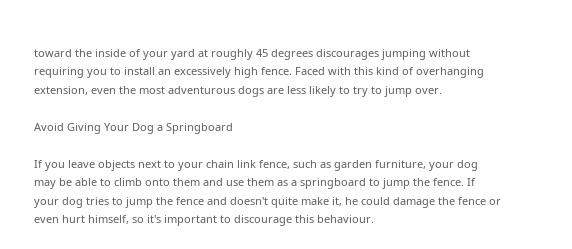toward the inside of your yard at roughly 45 degrees discourages jumping without requiring you to install an excessively high fence. Faced with this kind of overhanging extension, even the most adventurous dogs are less likely to try to jump over.

Avoid Giving Your Dog a Springboard

If you leave objects next to your chain link fence, such as garden furniture, your dog may be able to climb onto them and use them as a springboard to jump the fence. If your dog tries to jump the fence and doesn't quite make it, he could damage the fence or even hurt himself, so it's important to discourage this behaviour.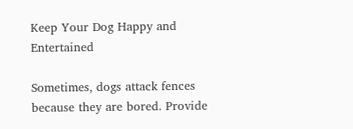Keep Your Dog Happy and Entertained

Sometimes, dogs attack fences because they are bored. Provide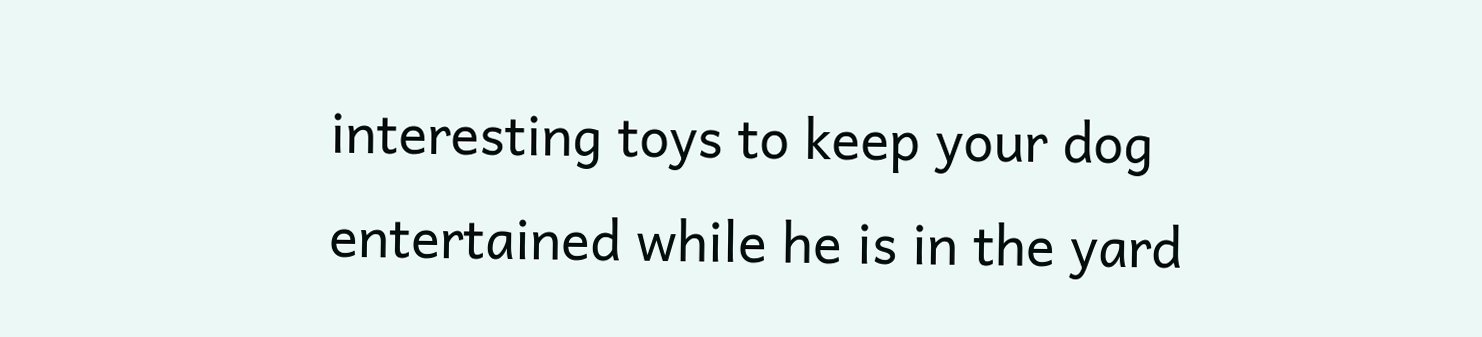interesting toys to keep your dog entertained while he is in the yard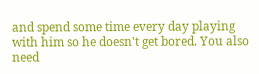and spend some time every day playing with him so he doesn't get bored. You also need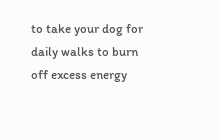to take your dog for daily walks to burn off excess energy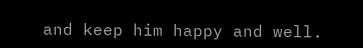and keep him happy and well.